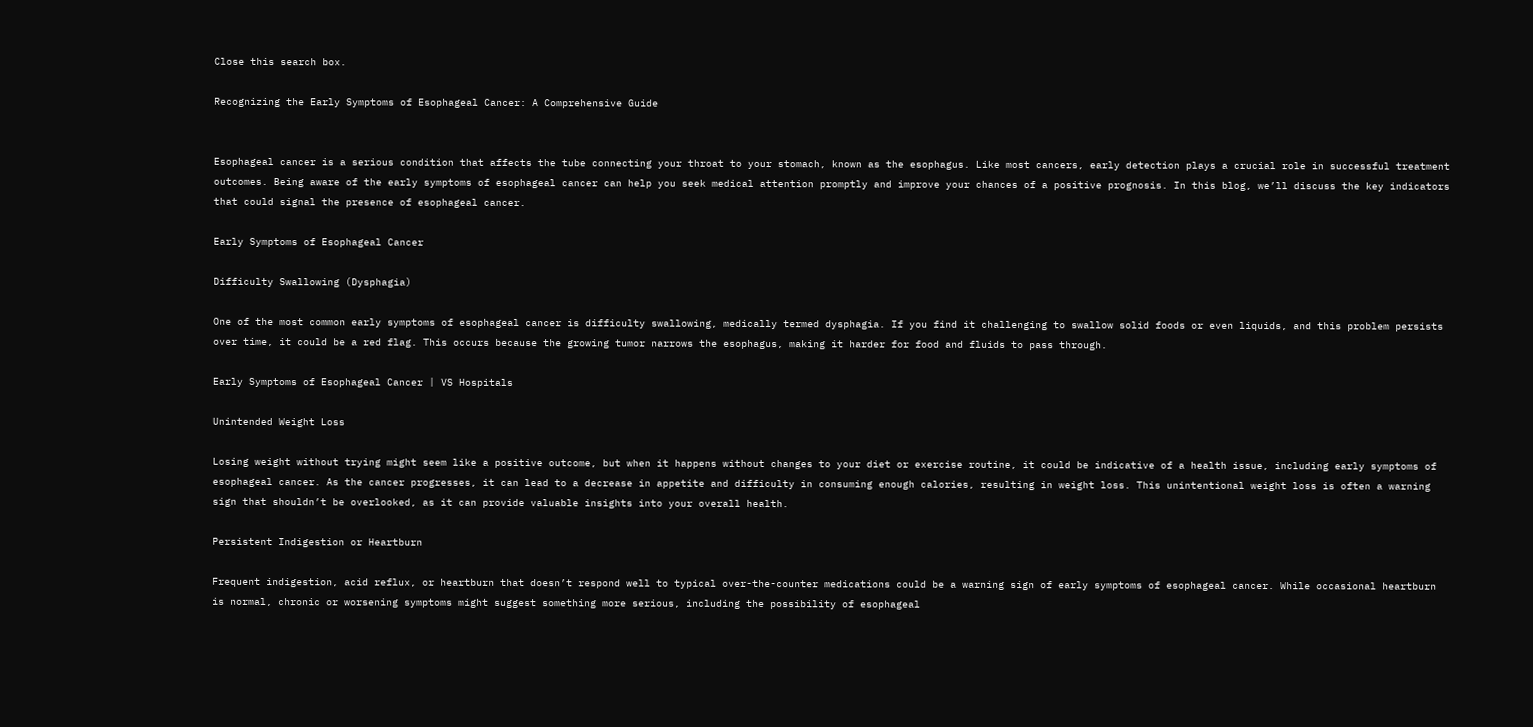Close this search box.

Recognizing the Early Symptoms of Esophageal Cancer: A Comprehensive Guide


Esophageal cancer is a serious condition that affects the tube connecting your throat to your stomach, known as the esophagus. Like most cancers, early detection plays a crucial role in successful treatment outcomes. Being aware of the early symptoms of esophageal cancer can help you seek medical attention promptly and improve your chances of a positive prognosis. In this blog, we’ll discuss the key indicators that could signal the presence of esophageal cancer.

Early Symptoms of Esophageal Cancer

Difficulty Swallowing (Dysphagia)

One of the most common early symptoms of esophageal cancer is difficulty swallowing, medically termed dysphagia. If you find it challenging to swallow solid foods or even liquids, and this problem persists over time, it could be a red flag. This occurs because the growing tumor narrows the esophagus, making it harder for food and fluids to pass through.

Early Symptoms of Esophageal Cancer | VS Hospitals

Unintended Weight Loss

Losing weight without trying might seem like a positive outcome, but when it happens without changes to your diet or exercise routine, it could be indicative of a health issue, including early symptoms of esophageal cancer. As the cancer progresses, it can lead to a decrease in appetite and difficulty in consuming enough calories, resulting in weight loss. This unintentional weight loss is often a warning sign that shouldn’t be overlooked, as it can provide valuable insights into your overall health.

Persistent Indigestion or Heartburn

Frequent indigestion, acid reflux, or heartburn that doesn’t respond well to typical over-the-counter medications could be a warning sign of early symptoms of esophageal cancer. While occasional heartburn is normal, chronic or worsening symptoms might suggest something more serious, including the possibility of esophageal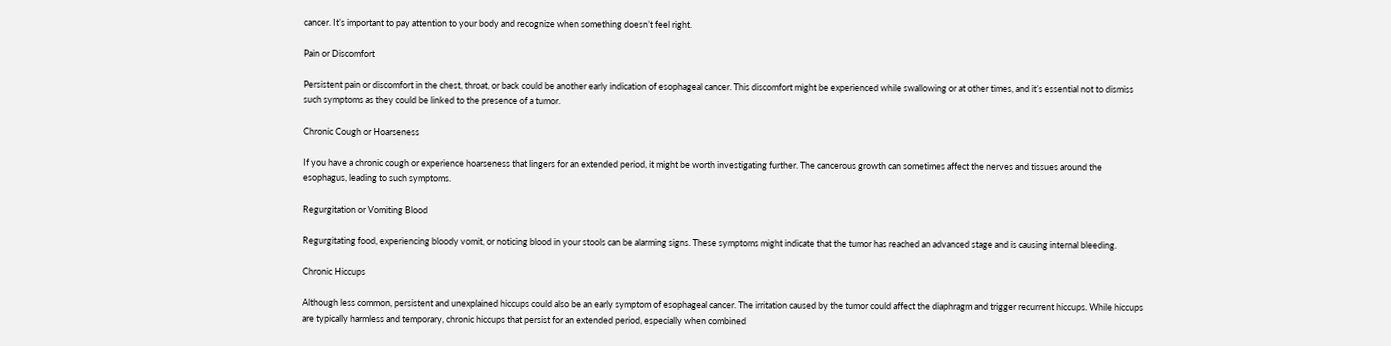cancer. It’s important to pay attention to your body and recognize when something doesn’t feel right.

Pain or Discomfort

Persistent pain or discomfort in the chest, throat, or back could be another early indication of esophageal cancer. This discomfort might be experienced while swallowing or at other times, and it’s essential not to dismiss such symptoms as they could be linked to the presence of a tumor.

Chronic Cough or Hoarseness

If you have a chronic cough or experience hoarseness that lingers for an extended period, it might be worth investigating further. The cancerous growth can sometimes affect the nerves and tissues around the esophagus, leading to such symptoms.

Regurgitation or Vomiting Blood

Regurgitating food, experiencing bloody vomit, or noticing blood in your stools can be alarming signs. These symptoms might indicate that the tumor has reached an advanced stage and is causing internal bleeding.

Chronic Hiccups

Although less common, persistent and unexplained hiccups could also be an early symptom of esophageal cancer. The irritation caused by the tumor could affect the diaphragm and trigger recurrent hiccups. While hiccups are typically harmless and temporary, chronic hiccups that persist for an extended period, especially when combined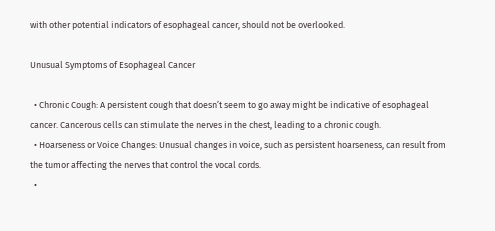with other potential indicators of esophageal cancer, should not be overlooked.

Unusual Symptoms of Esophageal Cancer

  • Chronic Cough: A persistent cough that doesn’t seem to go away might be indicative of esophageal cancer. Cancerous cells can stimulate the nerves in the chest, leading to a chronic cough.
  • Hoarseness or Voice Changes: Unusual changes in voice, such as persistent hoarseness, can result from the tumor affecting the nerves that control the vocal cords.
  •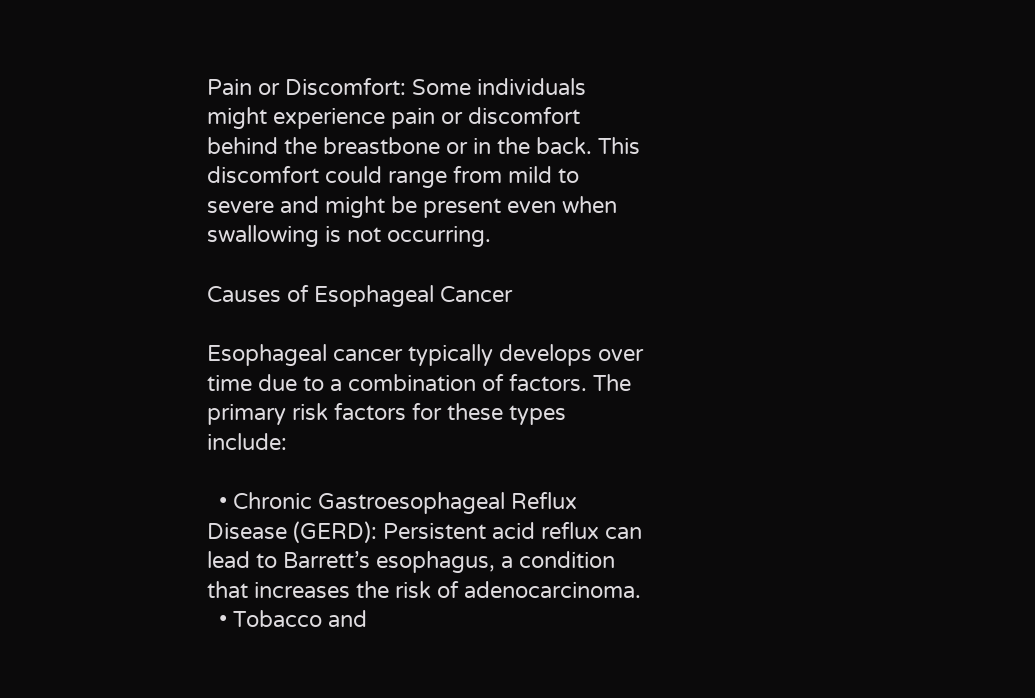Pain or Discomfort: Some individuals might experience pain or discomfort behind the breastbone or in the back. This discomfort could range from mild to severe and might be present even when swallowing is not occurring.

Causes of Esophageal Cancer

Esophageal cancer typically develops over time due to a combination of factors. The primary risk factors for these types include:

  • Chronic Gastroesophageal Reflux Disease (GERD): Persistent acid reflux can lead to Barrett’s esophagus, a condition that increases the risk of adenocarcinoma.
  • Tobacco and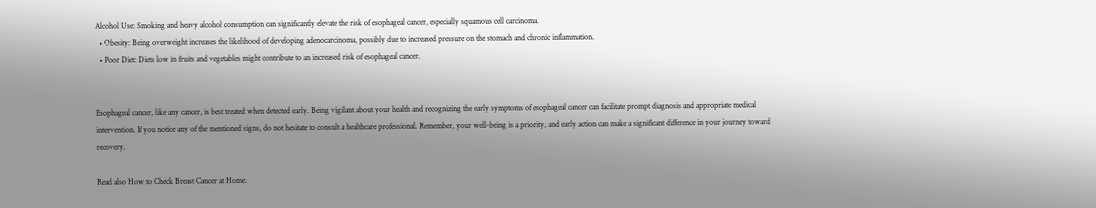Alcohol Use: Smoking and heavy alcohol consumption can significantly elevate the risk of esophageal cancer, especially squamous cell carcinoma.
  • Obesity: Being overweight increases the likelihood of developing adenocarcinoma, possibly due to increased pressure on the stomach and chronic inflammation.
  • Poor Diet: Diets low in fruits and vegetables might contribute to an increased risk of esophageal cancer.


Esophageal cancer, like any cancer, is best treated when detected early. Being vigilant about your health and recognizing the early symptoms of esophageal cancer can facilitate prompt diagnosis and appropriate medical intervention. If you notice any of the mentioned signs, do not hesitate to consult a healthcare professional. Remember, your well-being is a priority, and early action can make a significant difference in your journey toward recovery.

Read also How to Check Breast Cancer at Home.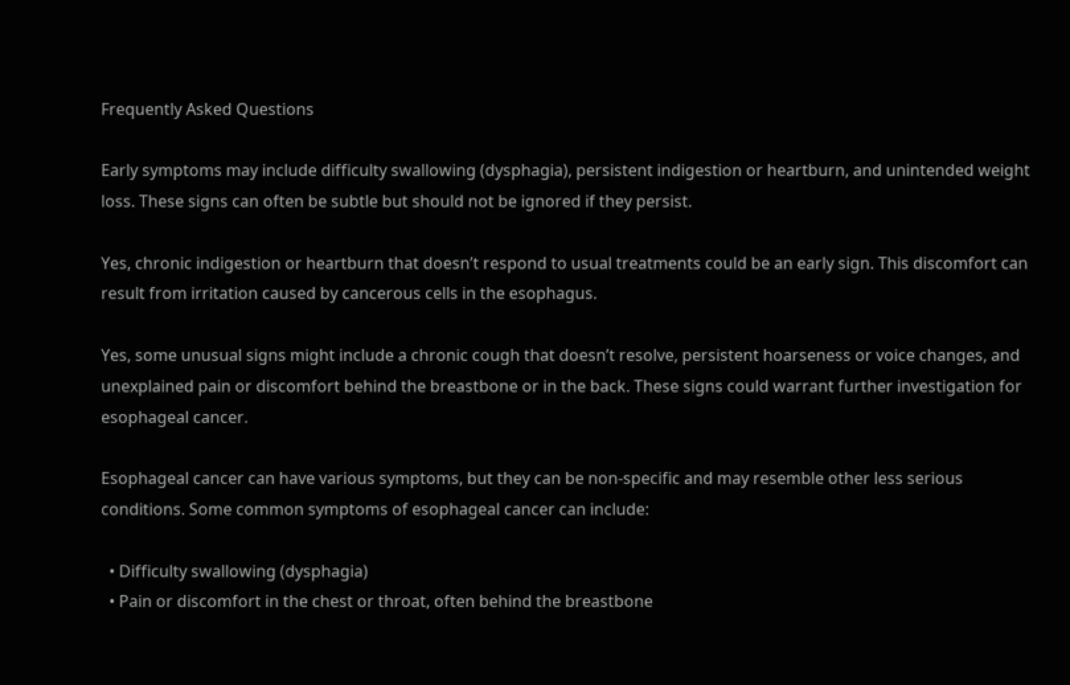Frequently Asked Questions

Early symptoms may include difficulty swallowing (dysphagia), persistent indigestion or heartburn, and unintended weight loss. These signs can often be subtle but should not be ignored if they persist.

Yes, chronic indigestion or heartburn that doesn’t respond to usual treatments could be an early sign. This discomfort can result from irritation caused by cancerous cells in the esophagus.

Yes, some unusual signs might include a chronic cough that doesn’t resolve, persistent hoarseness or voice changes, and unexplained pain or discomfort behind the breastbone or in the back. These signs could warrant further investigation for esophageal cancer.

Esophageal cancer can have various symptoms, but they can be non-specific and may resemble other less serious conditions. Some common symptoms of esophageal cancer can include:

  • Difficulty swallowing (dysphagia)
  • Pain or discomfort in the chest or throat, often behind the breastbone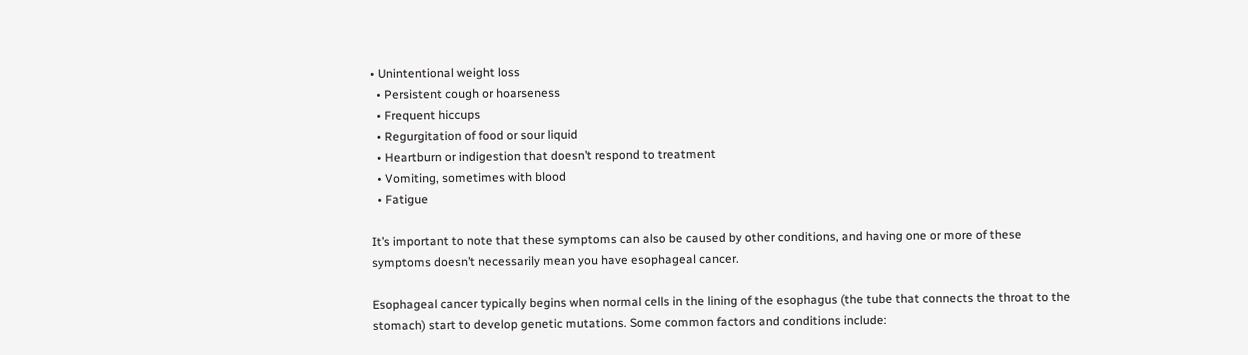• Unintentional weight loss
  • Persistent cough or hoarseness
  • Frequent hiccups
  • Regurgitation of food or sour liquid
  • Heartburn or indigestion that doesn’t respond to treatment
  • Vomiting, sometimes with blood
  • Fatigue

It’s important to note that these symptoms can also be caused by other conditions, and having one or more of these symptoms doesn’t necessarily mean you have esophageal cancer.

Esophageal cancer typically begins when normal cells in the lining of the esophagus (the tube that connects the throat to the stomach) start to develop genetic mutations. Some common factors and conditions include: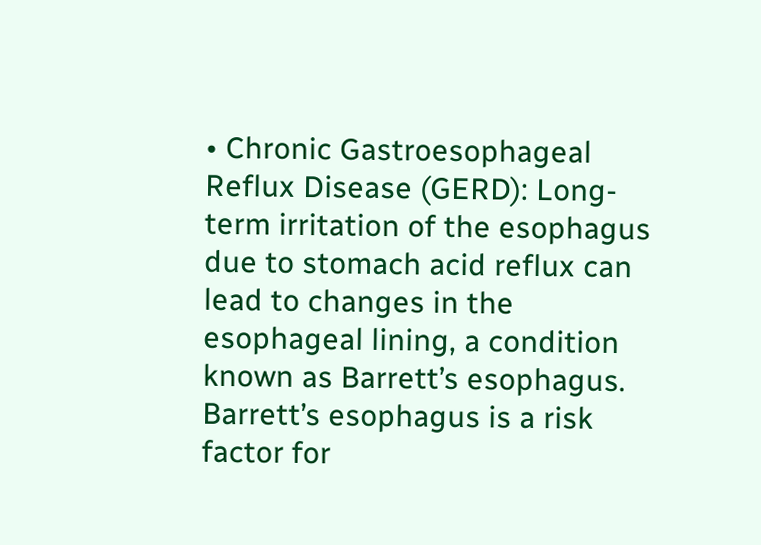• Chronic Gastroesophageal Reflux Disease (GERD): Long-term irritation of the esophagus due to stomach acid reflux can lead to changes in the esophageal lining, a condition known as Barrett’s esophagus. Barrett’s esophagus is a risk factor for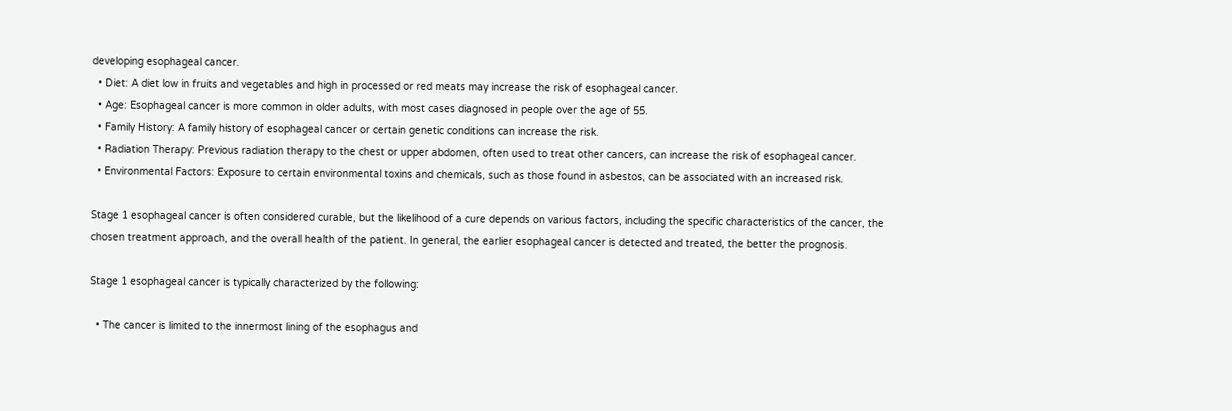developing esophageal cancer.
  • Diet: A diet low in fruits and vegetables and high in processed or red meats may increase the risk of esophageal cancer.
  • Age: Esophageal cancer is more common in older adults, with most cases diagnosed in people over the age of 55.
  • Family History: A family history of esophageal cancer or certain genetic conditions can increase the risk.
  • Radiation Therapy: Previous radiation therapy to the chest or upper abdomen, often used to treat other cancers, can increase the risk of esophageal cancer.
  • Environmental Factors: Exposure to certain environmental toxins and chemicals, such as those found in asbestos, can be associated with an increased risk.

Stage 1 esophageal cancer is often considered curable, but the likelihood of a cure depends on various factors, including the specific characteristics of the cancer, the chosen treatment approach, and the overall health of the patient. In general, the earlier esophageal cancer is detected and treated, the better the prognosis.

Stage 1 esophageal cancer is typically characterized by the following:

  • The cancer is limited to the innermost lining of the esophagus and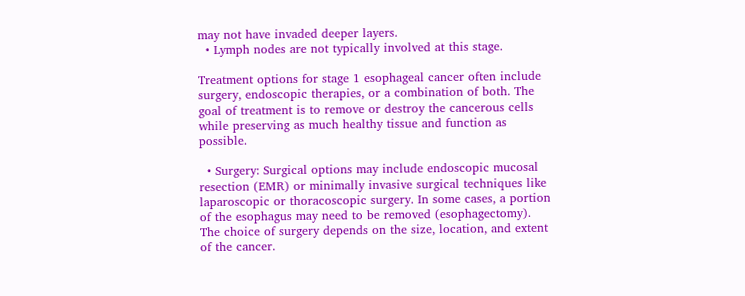may not have invaded deeper layers.
  • Lymph nodes are not typically involved at this stage.

Treatment options for stage 1 esophageal cancer often include surgery, endoscopic therapies, or a combination of both. The goal of treatment is to remove or destroy the cancerous cells while preserving as much healthy tissue and function as possible.

  • Surgery: Surgical options may include endoscopic mucosal resection (EMR) or minimally invasive surgical techniques like laparoscopic or thoracoscopic surgery. In some cases, a portion of the esophagus may need to be removed (esophagectomy). The choice of surgery depends on the size, location, and extent of the cancer.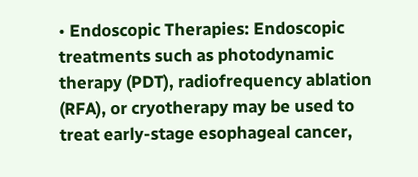• Endoscopic Therapies: Endoscopic treatments such as photodynamic therapy (PDT), radiofrequency ablation (RFA), or cryotherapy may be used to treat early-stage esophageal cancer,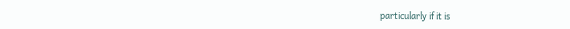particularly if it is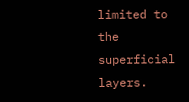limited to the superficial layers.